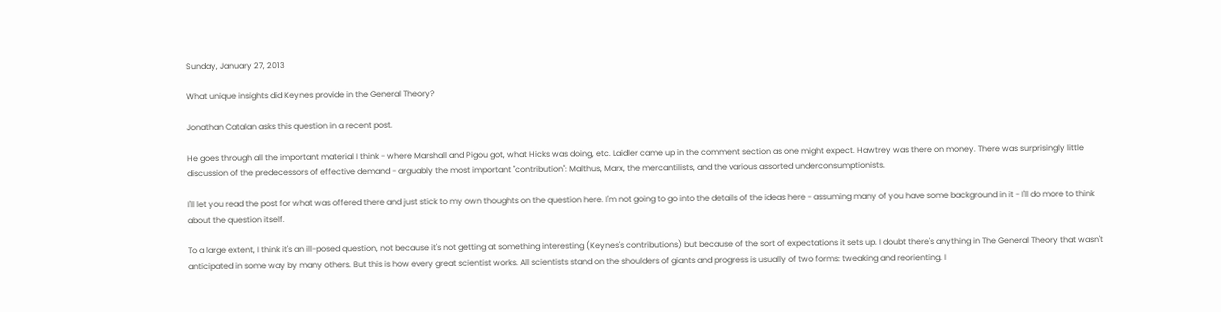Sunday, January 27, 2013

What unique insights did Keynes provide in the General Theory?

Jonathan Catalan asks this question in a recent post.

He goes through all the important material I think - where Marshall and Pigou got, what Hicks was doing, etc. Laidler came up in the comment section as one might expect. Hawtrey was there on money. There was surprisingly little discussion of the predecessors of effective demand - arguably the most important "contribution": Malthus, Marx, the mercantilists, and the various assorted underconsumptionists.

I'll let you read the post for what was offered there and just stick to my own thoughts on the question here. I'm not going to go into the details of the ideas here - assuming many of you have some background in it - I'll do more to think about the question itself.

To a large extent, I think it's an ill-posed question, not because it's not getting at something interesting (Keynes's contributions) but because of the sort of expectations it sets up. I doubt there's anything in The General Theory that wasn't anticipated in some way by many others. But this is how every great scientist works. All scientists stand on the shoulders of giants and progress is usually of two forms: tweaking and reorienting. I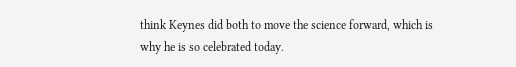think Keynes did both to move the science forward, which is why he is so celebrated today.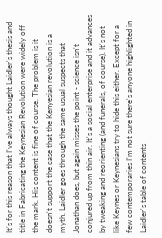It's for this reason that I've always thought Laidler's thesis and title in Fabricating the Keynesian Revolution were widely off the mark. His content is fine of course. The problem is it doesn't support the case that the Kenyesian revolution is a myth. Laidler goes through the same usual suspects that Jonathan does, but again misses the point - science isn't conjured up from thin air. It's a social enterprise and it advances by tweaking and reorienting (and funerals, of course). It's not like Keynes or Keynesians try to hide this either. Except for a few contemporaries I'm not sure there's anyone highlighted in Laidler's table of contents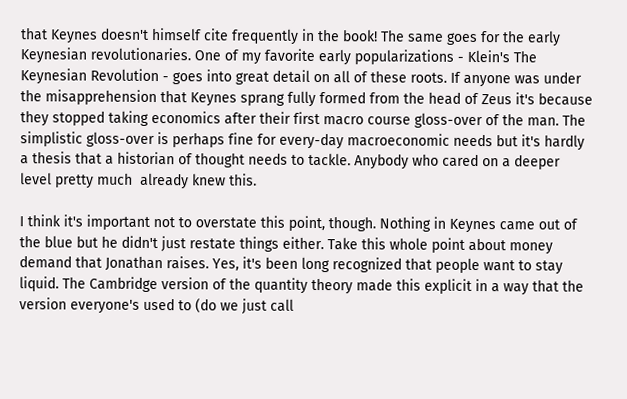that Keynes doesn't himself cite frequently in the book! The same goes for the early Keynesian revolutionaries. One of my favorite early popularizations - Klein's The Keynesian Revolution - goes into great detail on all of these roots. If anyone was under the misapprehension that Keynes sprang fully formed from the head of Zeus it's because they stopped taking economics after their first macro course gloss-over of the man. The simplistic gloss-over is perhaps fine for every-day macroeconomic needs but it's hardly a thesis that a historian of thought needs to tackle. Anybody who cared on a deeper level pretty much  already knew this.

I think it's important not to overstate this point, though. Nothing in Keynes came out of the blue but he didn't just restate things either. Take this whole point about money demand that Jonathan raises. Yes, it's been long recognized that people want to stay liquid. The Cambridge version of the quantity theory made this explicit in a way that the version everyone's used to (do we just call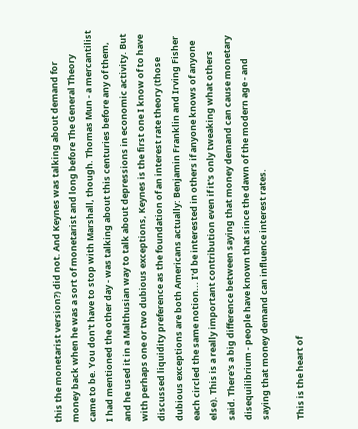this the monetarist version?) did not. And Keynes was talking about demand for money back when he was a sort of monetarist and long before The General Theory came to be. You don't have to stop with Marshall, though. Thomas Mun - a mercantilist I had mentioned the other day - was talking about this centuries before any of them, and he used it in a Malthusian way to talk about depressions in economic activity. But with perhaps one or two dubious exceptions, Keynes is the first one I know of to have discussed liquidity preference as the foundation of an interest rate theory (those dubious exceptions are both Americans actually: Benjamin Franklin and Irving Fisher each circled the same notion... I'd be interested in others if anyone knows of anyone else). This is a really important contribution even if it's only tweaking what others said. There's a big difference between saying that money demand can cause monetary disequilibrium - people have known that since the dawn of the modern age - and saying that money demand can influence interest rates.

This is the heart of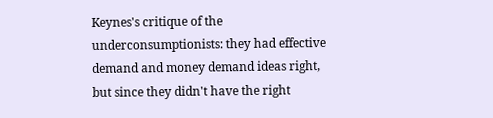Keynes's critique of the underconsumptionists: they had effective demand and money demand ideas right, but since they didn't have the right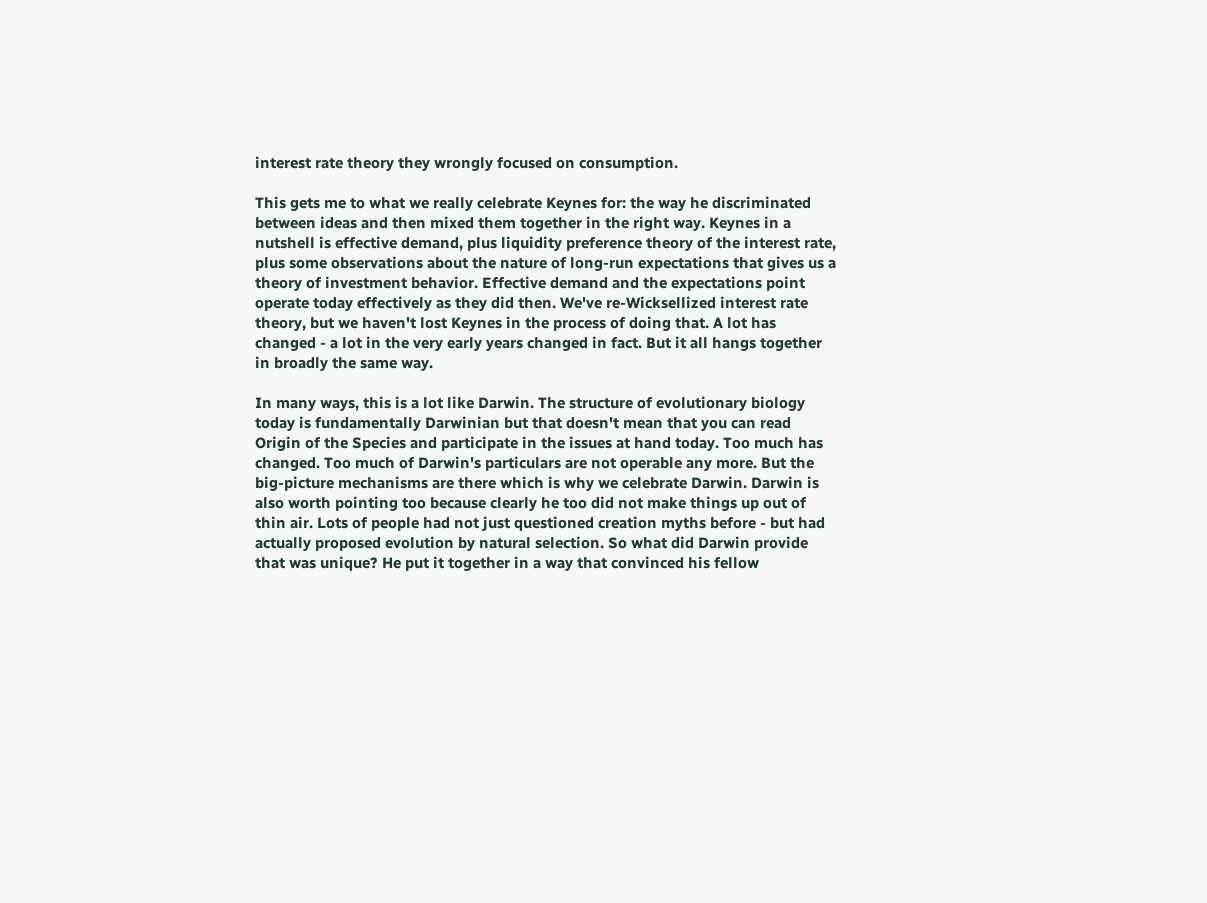interest rate theory they wrongly focused on consumption.

This gets me to what we really celebrate Keynes for: the way he discriminated between ideas and then mixed them together in the right way. Keynes in a nutshell is effective demand, plus liquidity preference theory of the interest rate, plus some observations about the nature of long-run expectations that gives us a theory of investment behavior. Effective demand and the expectations point operate today effectively as they did then. We've re-Wicksellized interest rate theory, but we haven't lost Keynes in the process of doing that. A lot has changed - a lot in the very early years changed in fact. But it all hangs together in broadly the same way.

In many ways, this is a lot like Darwin. The structure of evolutionary biology today is fundamentally Darwinian but that doesn't mean that you can read Origin of the Species and participate in the issues at hand today. Too much has changed. Too much of Darwin's particulars are not operable any more. But the big-picture mechanisms are there which is why we celebrate Darwin. Darwin is also worth pointing too because clearly he too did not make things up out of thin air. Lots of people had not just questioned creation myths before - but had actually proposed evolution by natural selection. So what did Darwin provide that was unique? He put it together in a way that convinced his fellow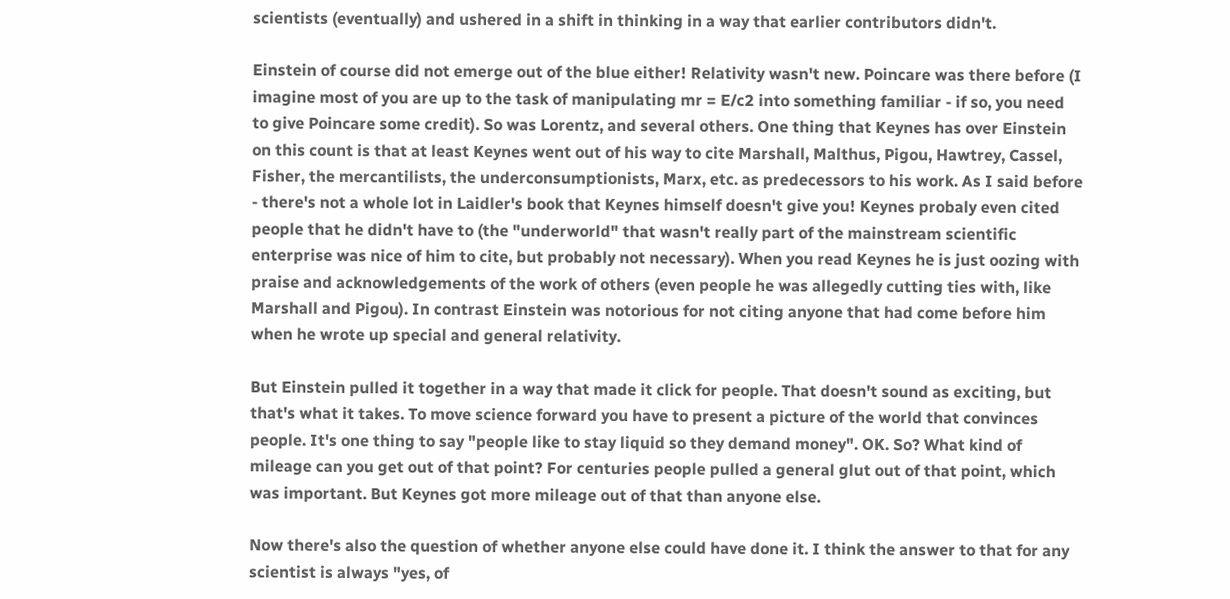scientists (eventually) and ushered in a shift in thinking in a way that earlier contributors didn't.

Einstein of course did not emerge out of the blue either! Relativity wasn't new. Poincare was there before (I imagine most of you are up to the task of manipulating mr = E/c2 into something familiar - if so, you need to give Poincare some credit). So was Lorentz, and several others. One thing that Keynes has over Einstein on this count is that at least Keynes went out of his way to cite Marshall, Malthus, Pigou, Hawtrey, Cassel, Fisher, the mercantilists, the underconsumptionists, Marx, etc. as predecessors to his work. As I said before - there's not a whole lot in Laidler's book that Keynes himself doesn't give you! Keynes probaly even cited people that he didn't have to (the "underworld" that wasn't really part of the mainstream scientific enterprise was nice of him to cite, but probably not necessary). When you read Keynes he is just oozing with praise and acknowledgements of the work of others (even people he was allegedly cutting ties with, like Marshall and Pigou). In contrast Einstein was notorious for not citing anyone that had come before him when he wrote up special and general relativity.

But Einstein pulled it together in a way that made it click for people. That doesn't sound as exciting, but that's what it takes. To move science forward you have to present a picture of the world that convinces people. It's one thing to say "people like to stay liquid so they demand money". OK. So? What kind of mileage can you get out of that point? For centuries people pulled a general glut out of that point, which was important. But Keynes got more mileage out of that than anyone else.

Now there's also the question of whether anyone else could have done it. I think the answer to that for any scientist is always "yes, of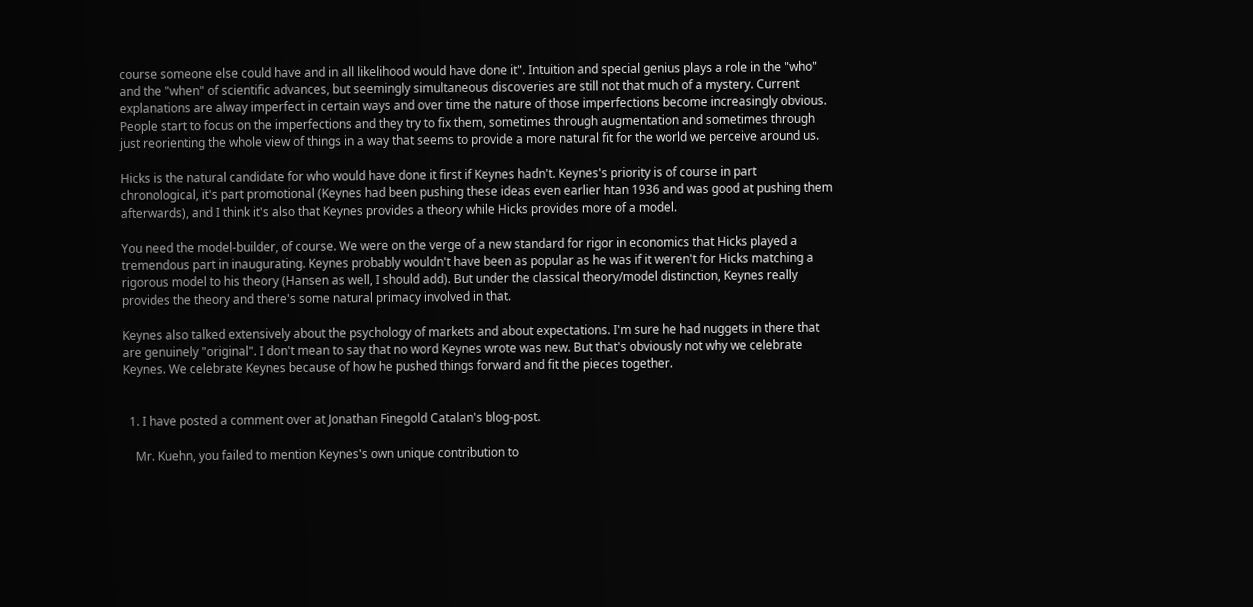course someone else could have and in all likelihood would have done it". Intuition and special genius plays a role in the "who" and the "when" of scientific advances, but seemingly simultaneous discoveries are still not that much of a mystery. Current explanations are alway imperfect in certain ways and over time the nature of those imperfections become increasingly obvious. People start to focus on the imperfections and they try to fix them, sometimes through augmentation and sometimes through just reorienting the whole view of things in a way that seems to provide a more natural fit for the world we perceive around us.

Hicks is the natural candidate for who would have done it first if Keynes hadn't. Keynes's priority is of course in part chronological, it's part promotional (Keynes had been pushing these ideas even earlier htan 1936 and was good at pushing them afterwards), and I think it's also that Keynes provides a theory while Hicks provides more of a model.

You need the model-builder, of course. We were on the verge of a new standard for rigor in economics that Hicks played a tremendous part in inaugurating. Keynes probably wouldn't have been as popular as he was if it weren't for Hicks matching a rigorous model to his theory (Hansen as well, I should add). But under the classical theory/model distinction, Keynes really provides the theory and there's some natural primacy involved in that.

Keynes also talked extensively about the psychology of markets and about expectations. I'm sure he had nuggets in there that are genuinely "original". I don't mean to say that no word Keynes wrote was new. But that's obviously not why we celebrate Keynes. We celebrate Keynes because of how he pushed things forward and fit the pieces together.


  1. I have posted a comment over at Jonathan Finegold Catalan's blog-post.

    Mr. Kuehn, you failed to mention Keynes's own unique contribution to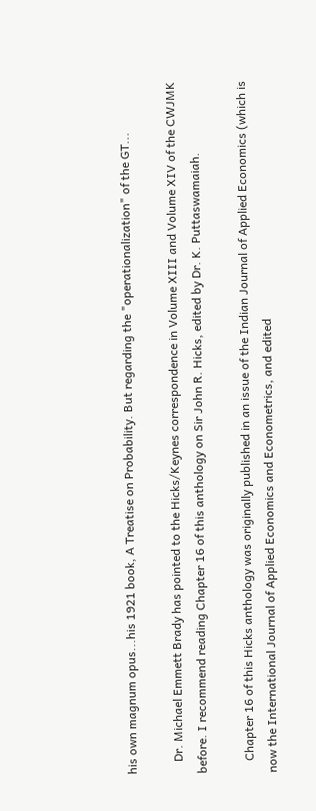his own magnum opus...his 1921 book, A Treatise on Probability. But regarding the "operationalization" of the GT...

    Dr. Michael Emmett Brady has pointed to the Hicks/Keynes correspondence in Volume XIII and Volume XIV of the CWJMK before. I recommend reading Chapter 16 of this anthology on Sir John R. Hicks, edited by Dr. K. Puttaswamaiah.

    Chapter 16 of this Hicks anthology was originally published in an issue of the Indian Journal of Applied Economics (which is now the International Journal of Applied Economics and Econometrics, and edited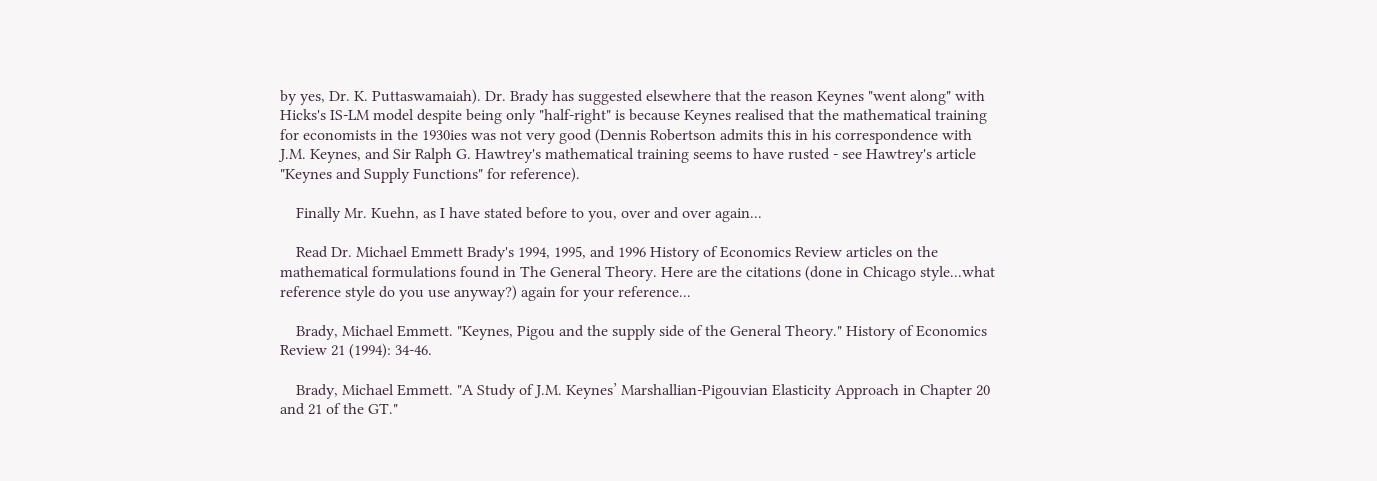by yes, Dr. K. Puttaswamaiah). Dr. Brady has suggested elsewhere that the reason Keynes "went along" with Hicks's IS-LM model despite being only "half-right" is because Keynes realised that the mathematical training for economists in the 1930ies was not very good (Dennis Robertson admits this in his correspondence with J.M. Keynes, and Sir Ralph G. Hawtrey's mathematical training seems to have rusted - see Hawtrey's article "Keynes and Supply Functions" for reference).

    Finally Mr. Kuehn, as I have stated before to you, over and over again...

    Read Dr. Michael Emmett Brady's 1994, 1995, and 1996 History of Economics Review articles on the mathematical formulations found in The General Theory. Here are the citations (done in Chicago style...what reference style do you use anyway?) again for your reference...

    Brady, Michael Emmett. "Keynes, Pigou and the supply side of the General Theory." History of Economics Review 21 (1994): 34-46.

    Brady, Michael Emmett. "A Study of J.M. Keynes’ Marshallian-Pigouvian Elasticity Approach in Chapter 20 and 21 of the GT."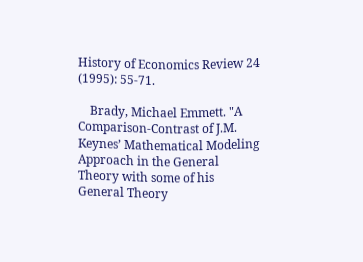History of Economics Review 24 (1995): 55-71.

    Brady, Michael Emmett. "A Comparison-Contrast of J.M. Keynes’ Mathematical Modeling Approach in the General Theory with some of his General Theory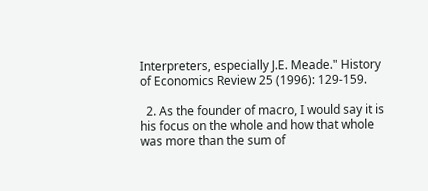Interpreters, especially J.E. Meade." History of Economics Review 25 (1996): 129-159.

  2. As the founder of macro, I would say it is his focus on the whole and how that whole was more than the sum of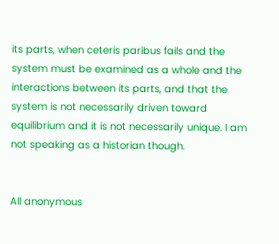its parts, when ceteris paribus fails and the system must be examined as a whole and the interactions between its parts, and that the system is not necessarily driven toward equilibrium and it is not necessarily unique. I am not speaking as a historian though.


All anonymous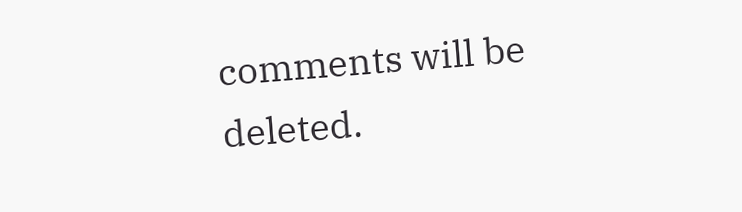comments will be deleted.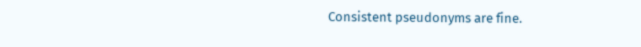Consistent pseudonyms are fine.